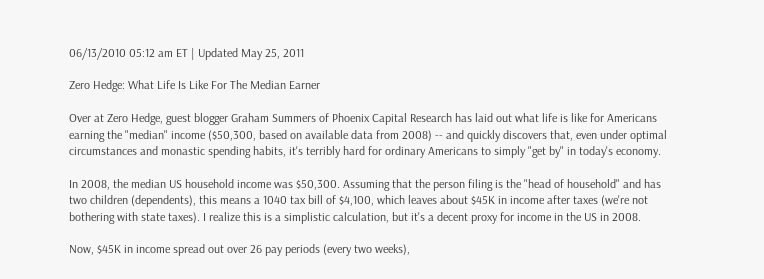06/13/2010 05:12 am ET | Updated May 25, 2011

Zero Hedge: What Life Is Like For The Median Earner

Over at Zero Hedge, guest blogger Graham Summers of Phoenix Capital Research has laid out what life is like for Americans earning the "median" income ($50,300, based on available data from 2008) -- and quickly discovers that, even under optimal circumstances and monastic spending habits, it's terribly hard for ordinary Americans to simply "get by" in today's economy.

In 2008, the median US household income was $50,300. Assuming that the person filing is the "head of household" and has two children (dependents), this means a 1040 tax bill of $4,100, which leaves about $45K in income after taxes (we're not bothering with state taxes). I realize this is a simplistic calculation, but it's a decent proxy for income in the US in 2008.

Now, $45K in income spread out over 26 pay periods (every two weeks),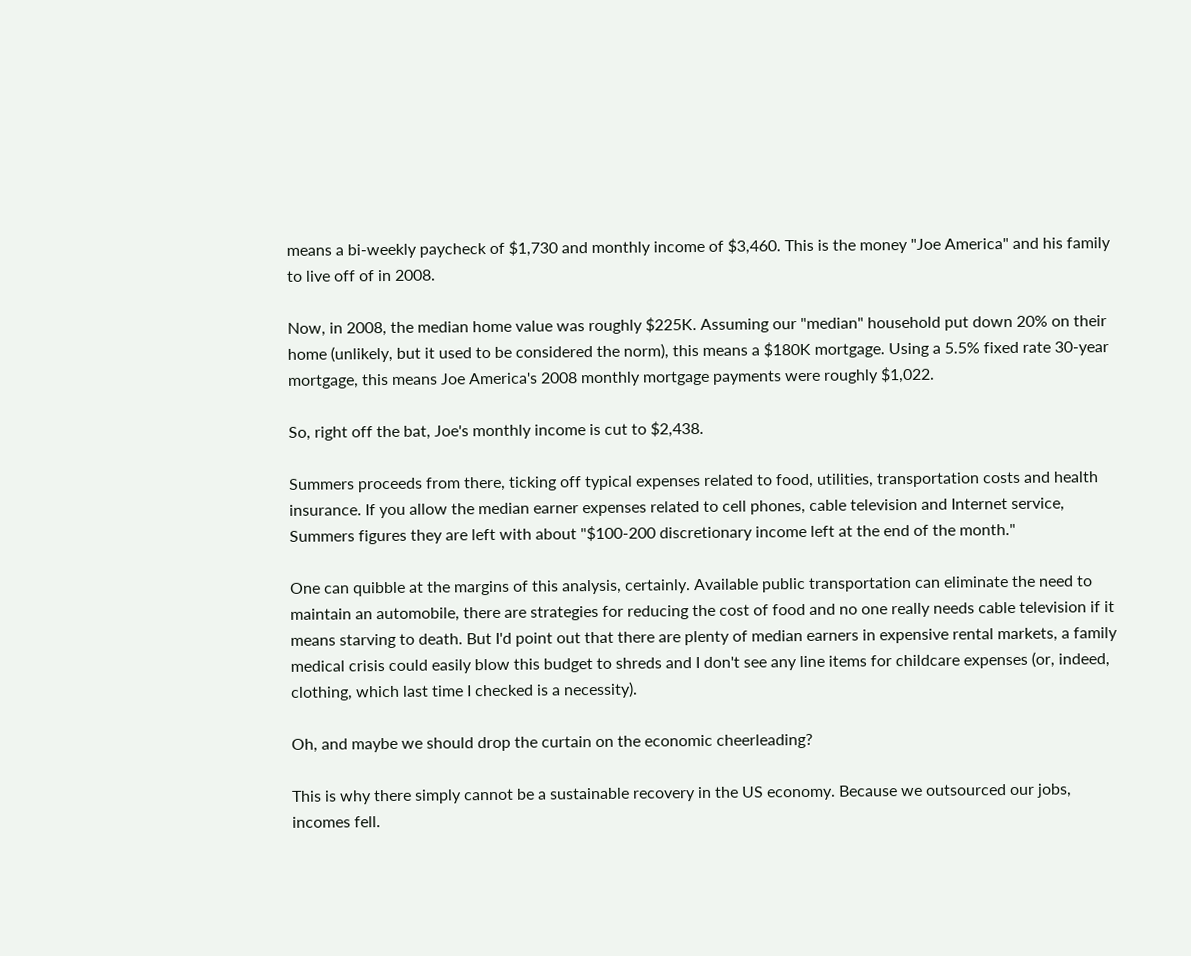means a bi-weekly paycheck of $1,730 and monthly income of $3,460. This is the money "Joe America" and his family to live off of in 2008.

Now, in 2008, the median home value was roughly $225K. Assuming our "median" household put down 20% on their home (unlikely, but it used to be considered the norm), this means a $180K mortgage. Using a 5.5% fixed rate 30-year mortgage, this means Joe America's 2008 monthly mortgage payments were roughly $1,022.

So, right off the bat, Joe's monthly income is cut to $2,438.

Summers proceeds from there, ticking off typical expenses related to food, utilities, transportation costs and health insurance. If you allow the median earner expenses related to cell phones, cable television and Internet service, Summers figures they are left with about "$100-200 discretionary income left at the end of the month."

One can quibble at the margins of this analysis, certainly. Available public transportation can eliminate the need to maintain an automobile, there are strategies for reducing the cost of food and no one really needs cable television if it means starving to death. But I'd point out that there are plenty of median earners in expensive rental markets, a family medical crisis could easily blow this budget to shreds and I don't see any line items for childcare expenses (or, indeed, clothing, which last time I checked is a necessity).

Oh, and maybe we should drop the curtain on the economic cheerleading?

This is why there simply cannot be a sustainable recovery in the US economy. Because we outsourced our jobs, incomes fell.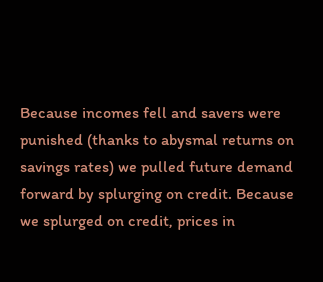Because incomes fell and savers were punished (thanks to abysmal returns on savings rates) we pulled future demand forward by splurging on credit. Because we splurged on credit, prices in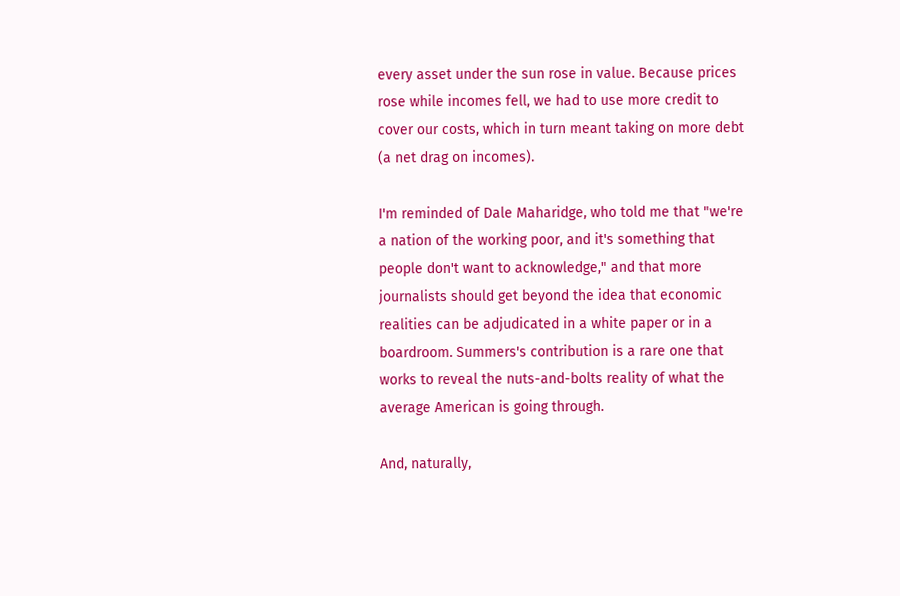every asset under the sun rose in value. Because prices rose while incomes fell, we had to use more credit to cover our costs, which in turn meant taking on more debt (a net drag on incomes).

I'm reminded of Dale Maharidge, who told me that "we're a nation of the working poor, and it's something that people don't want to acknowledge," and that more journalists should get beyond the idea that economic realities can be adjudicated in a white paper or in a boardroom. Summers's contribution is a rare one that works to reveal the nuts-and-bolts reality of what the average American is going through.

And, naturally,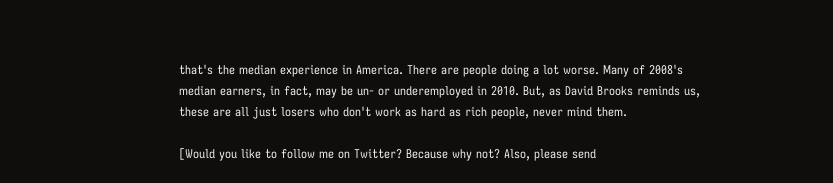that's the median experience in America. There are people doing a lot worse. Many of 2008's median earners, in fact, may be un- or underemployed in 2010. But, as David Brooks reminds us, these are all just losers who don't work as hard as rich people, never mind them.

[Would you like to follow me on Twitter? Because why not? Also, please send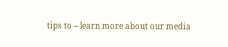tips to -- learn more about our media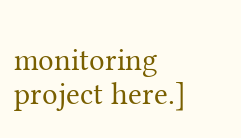monitoring project here.]